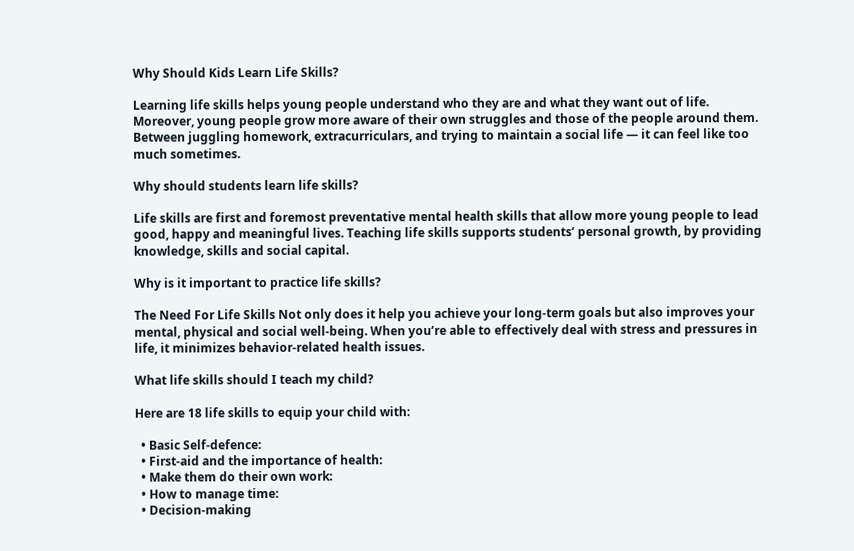Why Should Kids Learn Life Skills?

Learning life skills helps young people understand who they are and what they want out of life. Moreover, young people grow more aware of their own struggles and those of the people around them. Between juggling homework, extracurriculars, and trying to maintain a social life — it can feel like too much sometimes.

Why should students learn life skills?

Life skills are first and foremost preventative mental health skills that allow more young people to lead good, happy and meaningful lives. Teaching life skills supports students’ personal growth, by providing knowledge, skills and social capital.

Why is it important to practice life skills?

The Need For Life Skills Not only does it help you achieve your long-term goals but also improves your mental, physical and social well-being. When you’re able to effectively deal with stress and pressures in life, it minimizes behavior-related health issues.

What life skills should I teach my child?

Here are 18 life skills to equip your child with:

  • Basic Self-defence:
  • First-aid and the importance of health:
  • Make them do their own work:
  • How to manage time:
  • Decision-making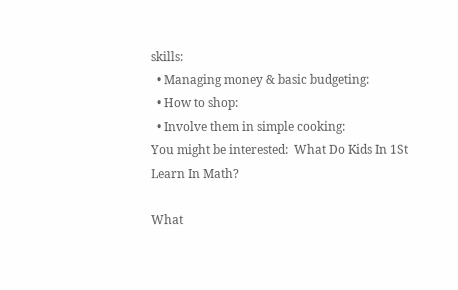skills:
  • Managing money & basic budgeting:
  • How to shop:
  • Involve them in simple cooking:
You might be interested:  What Do Kids In 1St Learn In Math?

What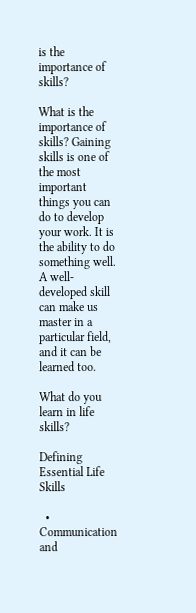is the importance of skills?

What is the importance of skills? Gaining skills is one of the most important things you can do to develop your work. It is the ability to do something well. A well-developed skill can make us master in a particular field, and it can be learned too.

What do you learn in life skills?

Defining Essential Life Skills

  • Communication and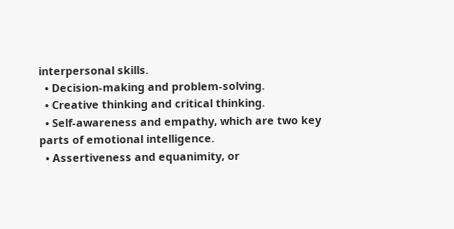interpersonal skills.
  • Decision-making and problem-solving.
  • Creative thinking and critical thinking.
  • Self-awareness and empathy, which are two key parts of emotional intelligence.
  • Assertiveness and equanimity, or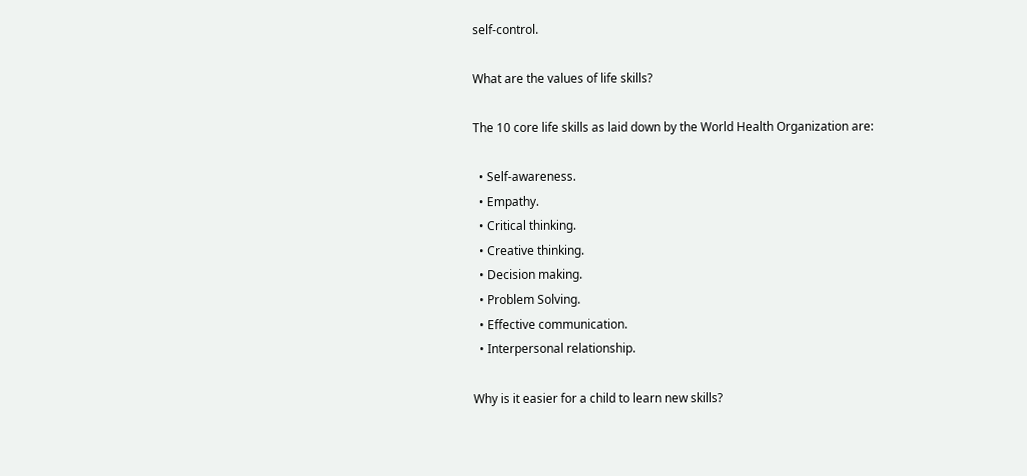self-control.

What are the values of life skills?

The 10 core life skills as laid down by the World Health Organization are:

  • Self-awareness.
  • Empathy.
  • Critical thinking.
  • Creative thinking.
  • Decision making.
  • Problem Solving.
  • Effective communication.
  • Interpersonal relationship.

Why is it easier for a child to learn new skills?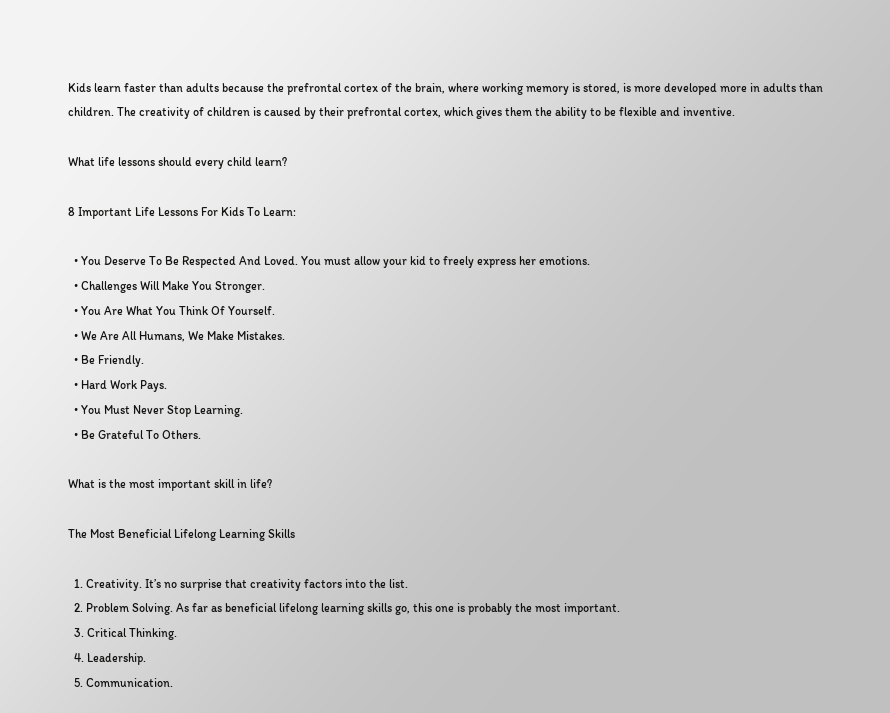Kids learn faster than adults because the prefrontal cortex of the brain, where working memory is stored, is more developed more in adults than children. The creativity of children is caused by their prefrontal cortex, which gives them the ability to be flexible and inventive.

What life lessons should every child learn?

8 Important Life Lessons For Kids To Learn:

  • You Deserve To Be Respected And Loved. You must allow your kid to freely express her emotions.
  • Challenges Will Make You Stronger.
  • You Are What You Think Of Yourself.
  • We Are All Humans, We Make Mistakes.
  • Be Friendly.
  • Hard Work Pays.
  • You Must Never Stop Learning.
  • Be Grateful To Others.

What is the most important skill in life?

The Most Beneficial Lifelong Learning Skills

  1. Creativity. It’s no surprise that creativity factors into the list.
  2. Problem Solving. As far as beneficial lifelong learning skills go, this one is probably the most important.
  3. Critical Thinking.
  4. Leadership.
  5. Communication.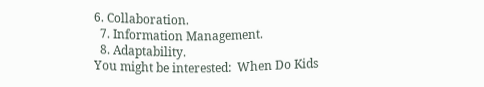6. Collaboration.
  7. Information Management.
  8. Adaptability.
You might be interested:  When Do Kids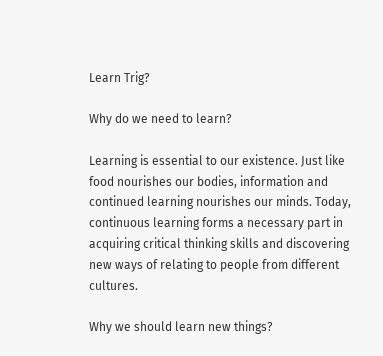Learn Trig?

Why do we need to learn?

Learning is essential to our existence. Just like food nourishes our bodies, information and continued learning nourishes our minds. Today, continuous learning forms a necessary part in acquiring critical thinking skills and discovering new ways of relating to people from different cultures.

Why we should learn new things?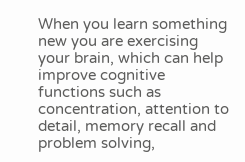When you learn something new you are exercising your brain, which can help improve cognitive functions such as concentration, attention to detail, memory recall and problem solving,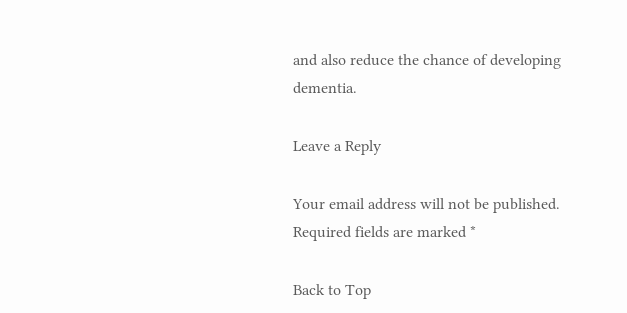and also reduce the chance of developing dementia.

Leave a Reply

Your email address will not be published. Required fields are marked *

Back to Top